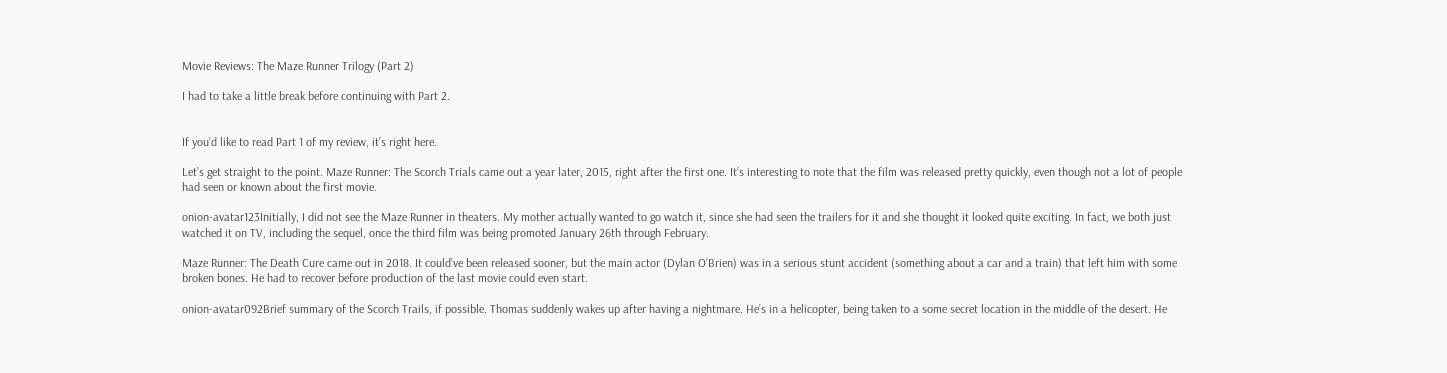Movie Reviews: The Maze Runner Trilogy (Part 2)

I had to take a little break before continuing with Part 2.


If you’d like to read Part 1 of my review, it’s right here.

Let’s get straight to the point. Maze Runner: The Scorch Trials came out a year later, 2015, right after the first one. It’s interesting to note that the film was released pretty quickly, even though not a lot of people had seen or known about the first movie.

onion-avatar123Initially, I did not see the Maze Runner in theaters. My mother actually wanted to go watch it, since she had seen the trailers for it and she thought it looked quite exciting. In fact, we both just watched it on TV, including the sequel, once the third film was being promoted January 26th through February.

Maze Runner: The Death Cure came out in 2018. It could’ve been released sooner, but the main actor (Dylan O’Brien) was in a serious stunt accident (something about a car and a train) that left him with some broken bones. He had to recover before production of the last movie could even start.

onion-avatar092Brief summary of the Scorch Trails, if possible. Thomas suddenly wakes up after having a nightmare. He’s in a helicopter, being taken to a some secret location in the middle of the desert. He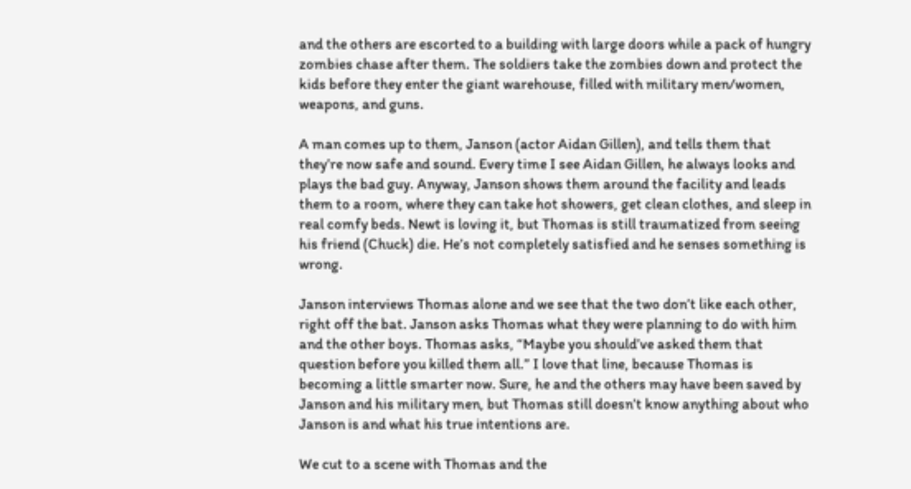and the others are escorted to a building with large doors while a pack of hungry zombies chase after them. The soldiers take the zombies down and protect the kids before they enter the giant warehouse, filled with military men/women, weapons, and guns.

A man comes up to them, Janson (actor Aidan Gillen), and tells them that they’re now safe and sound. Every time I see Aidan Gillen, he always looks and plays the bad guy. Anyway, Janson shows them around the facility and leads them to a room, where they can take hot showers, get clean clothes, and sleep in real comfy beds. Newt is loving it, but Thomas is still traumatized from seeing his friend (Chuck) die. He’s not completely satisfied and he senses something is wrong.

Janson interviews Thomas alone and we see that the two don’t like each other, right off the bat. Janson asks Thomas what they were planning to do with him and the other boys. Thomas asks, “Maybe you should’ve asked them that question before you killed them all.” I love that line, because Thomas is becoming a little smarter now. Sure, he and the others may have been saved by Janson and his military men, but Thomas still doesn’t know anything about who Janson is and what his true intentions are.

We cut to a scene with Thomas and the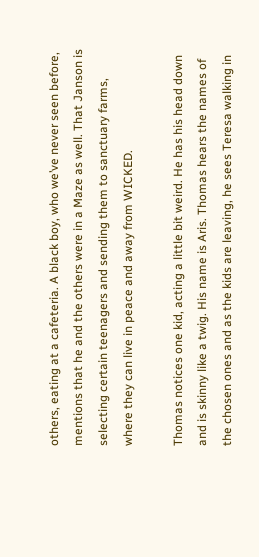others, eating at a cafeteria. A black boy, who we’ve never seen before, mentions that he and the others were in a Maze as well. That Janson is selecting certain teenagers and sending them to sanctuary farms, where they can live in peace and away from WICKED.

Thomas notices one kid, acting a little bit weird. He has his head down and is skinny like a twig. His name is Aris. Thomas hears the names of the chosen ones and as the kids are leaving, he sees Teresa walking in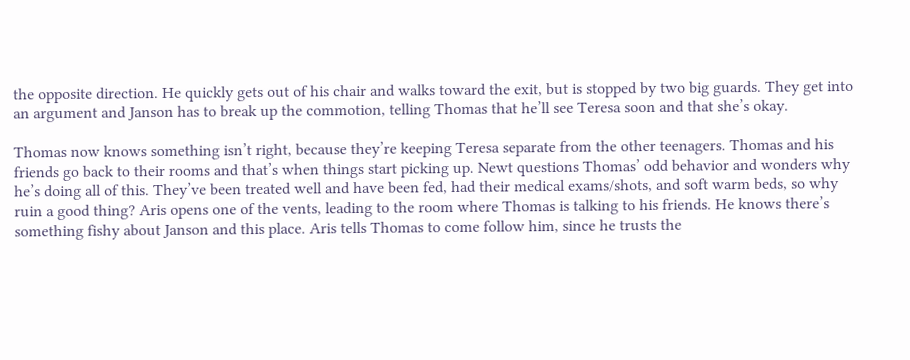the opposite direction. He quickly gets out of his chair and walks toward the exit, but is stopped by two big guards. They get into an argument and Janson has to break up the commotion, telling Thomas that he’ll see Teresa soon and that she’s okay.

Thomas now knows something isn’t right, because they’re keeping Teresa separate from the other teenagers. Thomas and his friends go back to their rooms and that’s when things start picking up. Newt questions Thomas’ odd behavior and wonders why he’s doing all of this. They’ve been treated well and have been fed, had their medical exams/shots, and soft warm beds, so why ruin a good thing? Aris opens one of the vents, leading to the room where Thomas is talking to his friends. He knows there’s something fishy about Janson and this place. Aris tells Thomas to come follow him, since he trusts the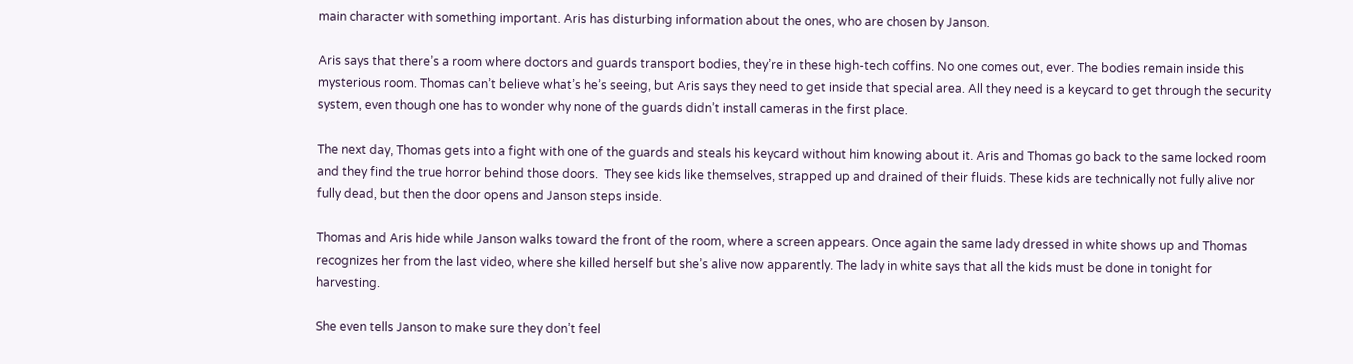main character with something important. Aris has disturbing information about the ones, who are chosen by Janson.

Aris says that there’s a room where doctors and guards transport bodies, they’re in these high-tech coffins. No one comes out, ever. The bodies remain inside this mysterious room. Thomas can’t believe what’s he’s seeing, but Aris says they need to get inside that special area. All they need is a keycard to get through the security system, even though one has to wonder why none of the guards didn’t install cameras in the first place.

The next day, Thomas gets into a fight with one of the guards and steals his keycard without him knowing about it. Aris and Thomas go back to the same locked room and they find the true horror behind those doors.  They see kids like themselves, strapped up and drained of their fluids. These kids are technically not fully alive nor fully dead, but then the door opens and Janson steps inside.

Thomas and Aris hide while Janson walks toward the front of the room, where a screen appears. Once again the same lady dressed in white shows up and Thomas recognizes her from the last video, where she killed herself but she’s alive now apparently. The lady in white says that all the kids must be done in tonight for harvesting.

She even tells Janson to make sure they don’t feel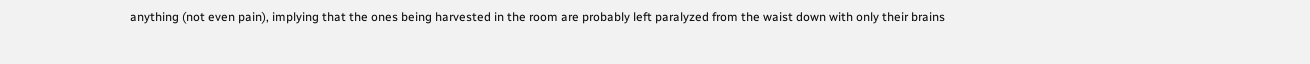anything (not even pain), implying that the ones being harvested in the room are probably left paralyzed from the waist down with only their brains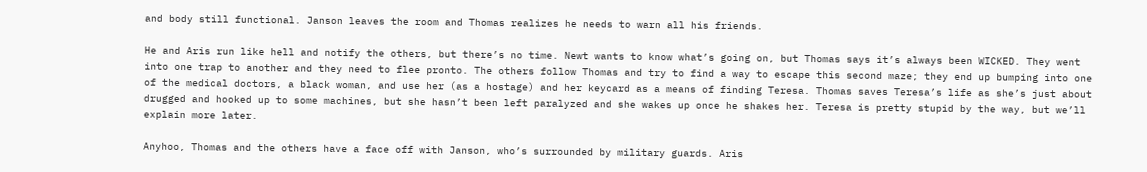and body still functional. Janson leaves the room and Thomas realizes he needs to warn all his friends.

He and Aris run like hell and notify the others, but there’s no time. Newt wants to know what’s going on, but Thomas says it’s always been WICKED. They went into one trap to another and they need to flee pronto. The others follow Thomas and try to find a way to escape this second maze; they end up bumping into one of the medical doctors, a black woman, and use her (as a hostage) and her keycard as a means of finding Teresa. Thomas saves Teresa’s life as she’s just about drugged and hooked up to some machines, but she hasn’t been left paralyzed and she wakes up once he shakes her. Teresa is pretty stupid by the way, but we’ll explain more later.

Anyhoo, Thomas and the others have a face off with Janson, who’s surrounded by military guards. Aris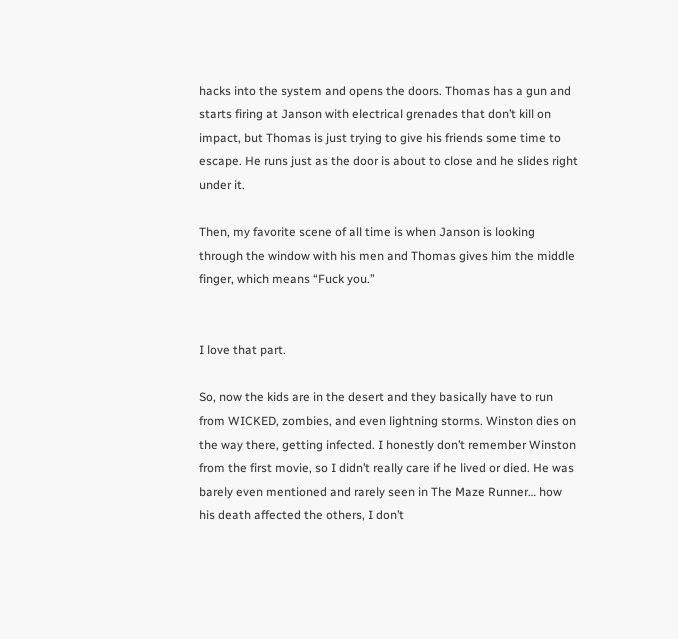hacks into the system and opens the doors. Thomas has a gun and starts firing at Janson with electrical grenades that don’t kill on impact, but Thomas is just trying to give his friends some time to escape. He runs just as the door is about to close and he slides right under it.

Then, my favorite scene of all time is when Janson is looking through the window with his men and Thomas gives him the middle finger, which means “Fuck you.”


I love that part.

So, now the kids are in the desert and they basically have to run from WICKED, zombies, and even lightning storms. Winston dies on the way there, getting infected. I honestly don’t remember Winston from the first movie, so I didn’t really care if he lived or died. He was barely even mentioned and rarely seen in The Maze Runner… how his death affected the others, I don’t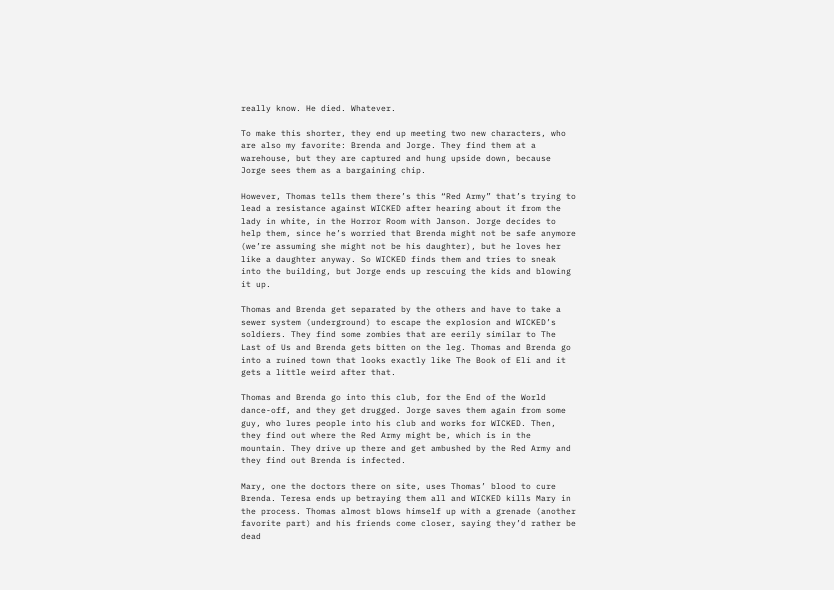really know. He died. Whatever.

To make this shorter, they end up meeting two new characters, who are also my favorite: Brenda and Jorge. They find them at a warehouse, but they are captured and hung upside down, because Jorge sees them as a bargaining chip.

However, Thomas tells them there’s this “Red Army” that’s trying to lead a resistance against WICKED after hearing about it from the lady in white, in the Horror Room with Janson. Jorge decides to help them, since he’s worried that Brenda might not be safe anymore (we’re assuming she might not be his daughter), but he loves her like a daughter anyway. So WICKED finds them and tries to sneak into the building, but Jorge ends up rescuing the kids and blowing it up.

Thomas and Brenda get separated by the others and have to take a sewer system (underground) to escape the explosion and WICKED’s soldiers. They find some zombies that are eerily similar to The Last of Us and Brenda gets bitten on the leg. Thomas and Brenda go into a ruined town that looks exactly like The Book of Eli and it gets a little weird after that.

Thomas and Brenda go into this club, for the End of the World dance-off, and they get drugged. Jorge saves them again from some guy, who lures people into his club and works for WICKED. Then, they find out where the Red Army might be, which is in the mountain. They drive up there and get ambushed by the Red Army and they find out Brenda is infected.

Mary, one the doctors there on site, uses Thomas’ blood to cure Brenda. Teresa ends up betraying them all and WICKED kills Mary in the process. Thomas almost blows himself up with a grenade (another favorite part) and his friends come closer, saying they’d rather be dead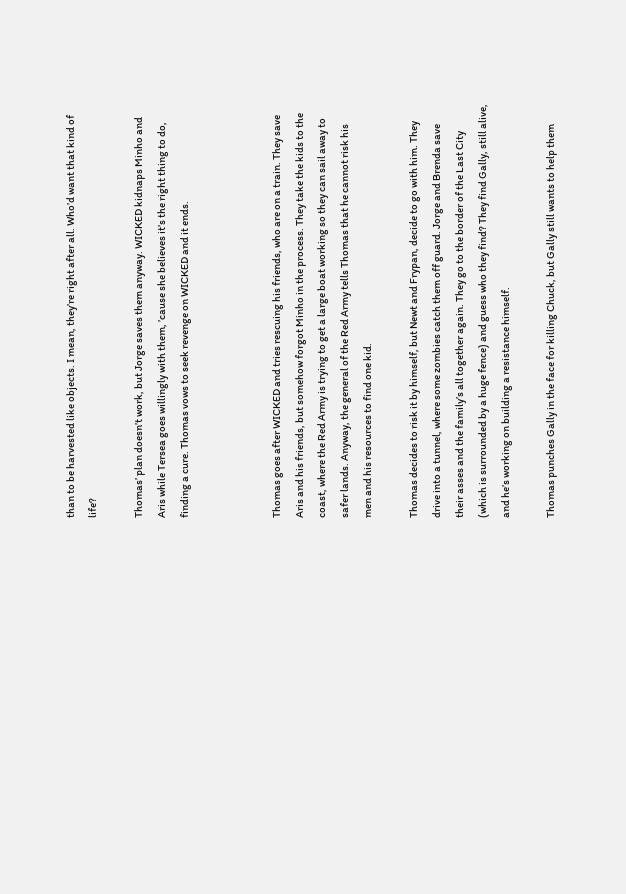than to be harvested like objects. I mean, they’re right after all. Who’d want that kind of life?

Thomas’ plan doesn’t work, but Jorge saves them anyway. WICKED kidnaps Minho and Aris while Tersea goes willingly with them, ’cause she believes it’s the right thing to do, finding a cure. Thomas vows to seek revenge on WICKED and it ends.



Thomas goes after WICKED and tries rescuing his friends, who are on a train. They save Aris and his friends, but somehow forgot Minho in the process. They take the kids to the coast, where the Red Army is trying to get a large boat working so they can sail away to safer lands. Anyway, the general of the Red Army tells Thomas that he cannot risk his men and his resources to find one kid.

Thomas decides to risk it by himself, but Newt and Frypan, decide to go with him. They drive into a tunnel, where some zombies catch them off guard. Jorge and Brenda save their asses and the family’s all together again. They go to the border of the Last City (which is surrounded by a huge fence) and guess who they find? They find Gally, still alive, and he’s working on building a resistance himself.

Thomas punches Gally in the face for killing Chuck, but Gally still wants to help them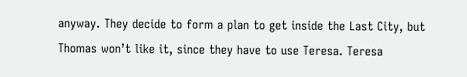anyway. They decide to form a plan to get inside the Last City, but Thomas won’t like it, since they have to use Teresa. Teresa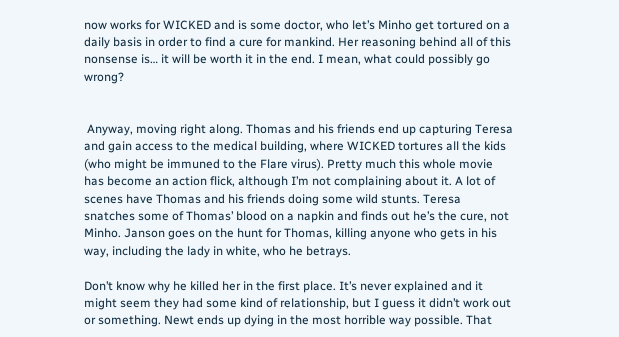now works for WICKED and is some doctor, who let’s Minho get tortured on a daily basis in order to find a cure for mankind. Her reasoning behind all of this nonsense is… it will be worth it in the end. I mean, what could possibly go wrong?


 Anyway, moving right along. Thomas and his friends end up capturing Teresa and gain access to the medical building, where WICKED tortures all the kids (who might be immuned to the Flare virus). Pretty much this whole movie has become an action flick, although I’m not complaining about it. A lot of scenes have Thomas and his friends doing some wild stunts. Teresa snatches some of Thomas’ blood on a napkin and finds out he’s the cure, not Minho. Janson goes on the hunt for Thomas, killing anyone who gets in his way, including the lady in white, who he betrays.

Don’t know why he killed her in the first place. It’s never explained and it might seem they had some kind of relationship, but I guess it didn’t work out or something. Newt ends up dying in the most horrible way possible. That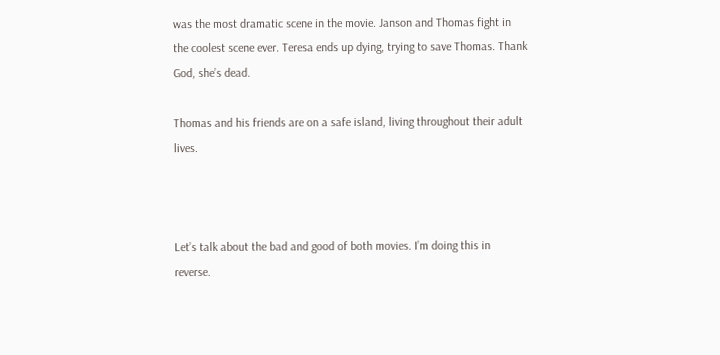was the most dramatic scene in the movie. Janson and Thomas fight in the coolest scene ever. Teresa ends up dying, trying to save Thomas. Thank God, she’s dead.

Thomas and his friends are on a safe island, living throughout their adult lives.



Let’s talk about the bad and good of both movies. I’m doing this in reverse.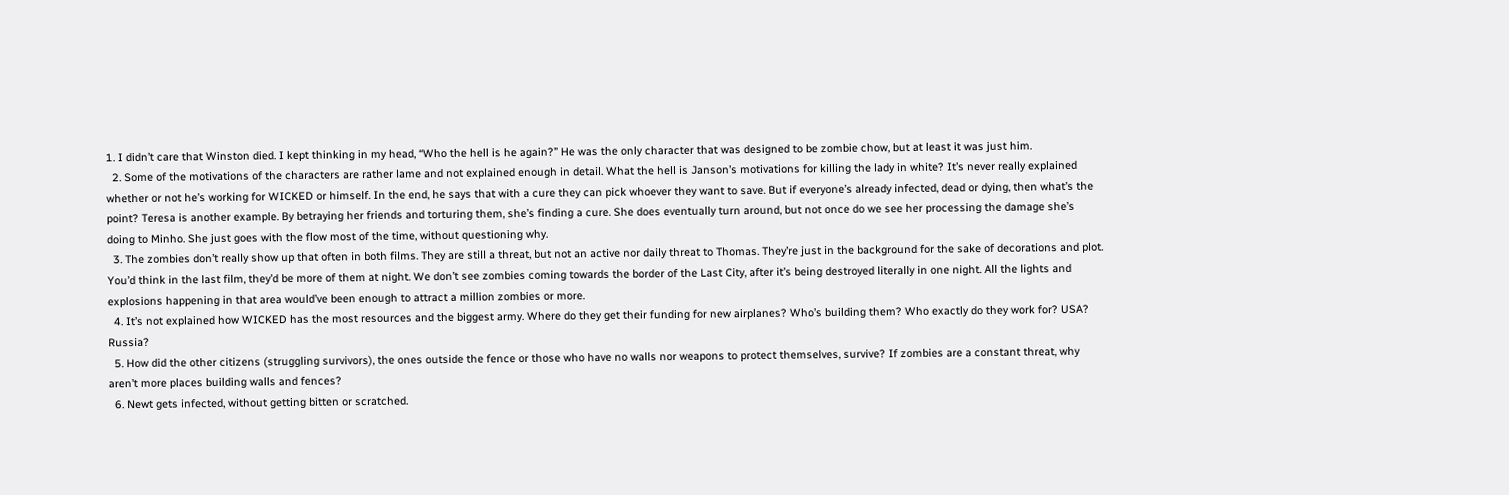1. I didn’t care that Winston died. I kept thinking in my head, “Who the hell is he again?” He was the only character that was designed to be zombie chow, but at least it was just him.
  2. Some of the motivations of the characters are rather lame and not explained enough in detail. What the hell is Janson’s motivations for killing the lady in white? It’s never really explained whether or not he’s working for WICKED or himself. In the end, he says that with a cure they can pick whoever they want to save. But if everyone’s already infected, dead or dying, then what’s the point? Teresa is another example. By betraying her friends and torturing them, she’s finding a cure. She does eventually turn around, but not once do we see her processing the damage she’s doing to Minho. She just goes with the flow most of the time, without questioning why.
  3. The zombies don’t really show up that often in both films. They are still a threat, but not an active nor daily threat to Thomas. They’re just in the background for the sake of decorations and plot. You’d think in the last film, they’d be more of them at night. We don’t see zombies coming towards the border of the Last City, after it’s being destroyed literally in one night. All the lights and explosions happening in that area would’ve been enough to attract a million zombies or more.
  4. It’s not explained how WICKED has the most resources and the biggest army. Where do they get their funding for new airplanes? Who’s building them? Who exactly do they work for? USA? Russia?
  5. How did the other citizens (struggling survivors), the ones outside the fence or those who have no walls nor weapons to protect themselves, survive? If zombies are a constant threat, why aren’t more places building walls and fences?
  6. Newt gets infected, without getting bitten or scratched.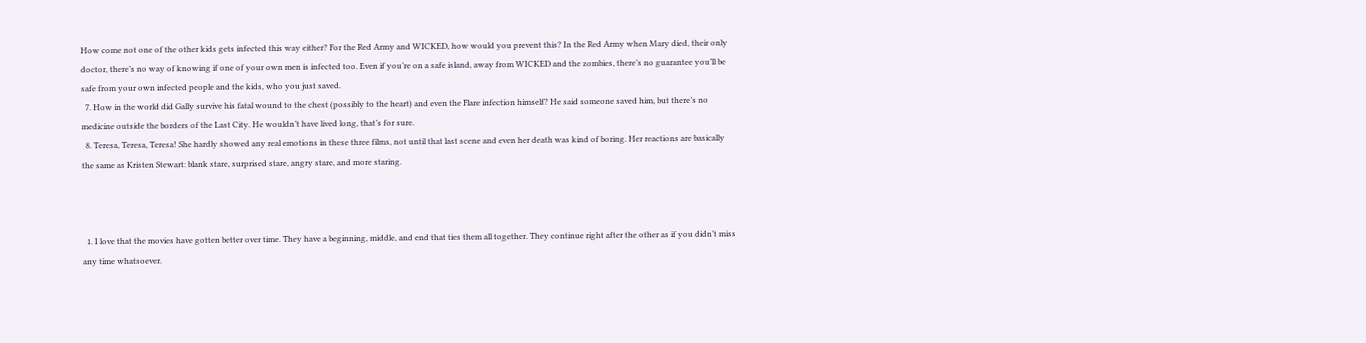How come not one of the other kids gets infected this way either? For the Red Army and WICKED, how would you prevent this? In the Red Army when Mary died, their only doctor, there’s no way of knowing if one of your own men is infected too. Even if you’re on a safe island, away from WICKED and the zombies, there’s no guarantee you’ll be safe from your own infected people and the kids, who you just saved.
  7. How in the world did Gally survive his fatal wound to the chest (possibly to the heart) and even the Flare infection himself? He said someone saved him, but there’s no medicine outside the borders of the Last City. He wouldn’t have lived long, that’s for sure.
  8. Teresa, Teresa, Teresa! She hardly showed any real emotions in these three films, not until that last scene and even her death was kind of boring. Her reactions are basically the same as Kristen Stewart: blank stare, surprised stare, angry stare, and more staring.



  1. I love that the movies have gotten better over time. They have a beginning, middle, and end that ties them all together. They continue right after the other as if you didn’t miss any time whatsoever.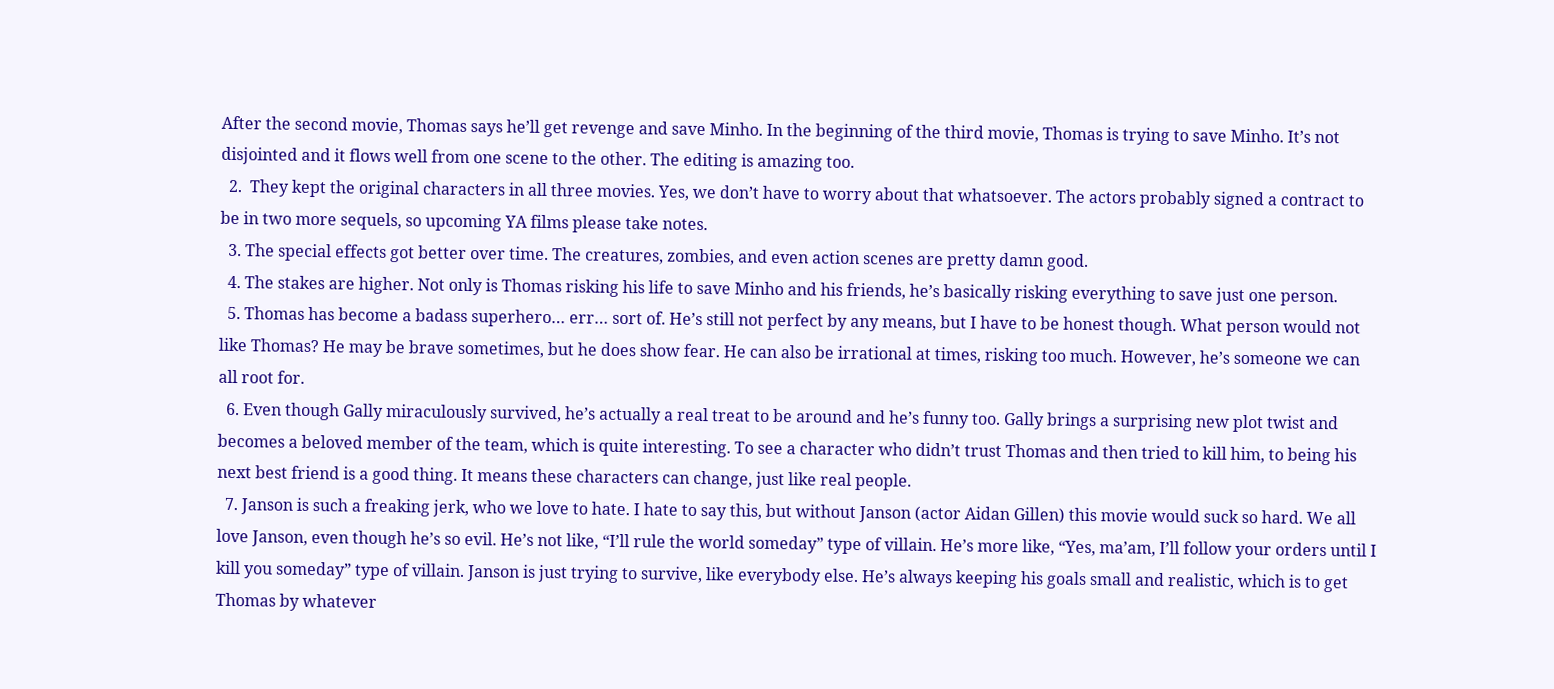After the second movie, Thomas says he’ll get revenge and save Minho. In the beginning of the third movie, Thomas is trying to save Minho. It’s not disjointed and it flows well from one scene to the other. The editing is amazing too.
  2.  They kept the original characters in all three movies. Yes, we don’t have to worry about that whatsoever. The actors probably signed a contract to be in two more sequels, so upcoming YA films please take notes.
  3. The special effects got better over time. The creatures, zombies, and even action scenes are pretty damn good.
  4. The stakes are higher. Not only is Thomas risking his life to save Minho and his friends, he’s basically risking everything to save just one person.
  5. Thomas has become a badass superhero… err… sort of. He’s still not perfect by any means, but I have to be honest though. What person would not like Thomas? He may be brave sometimes, but he does show fear. He can also be irrational at times, risking too much. However, he’s someone we can all root for.
  6. Even though Gally miraculously survived, he’s actually a real treat to be around and he’s funny too. Gally brings a surprising new plot twist and becomes a beloved member of the team, which is quite interesting. To see a character who didn’t trust Thomas and then tried to kill him, to being his next best friend is a good thing. It means these characters can change, just like real people.
  7. Janson is such a freaking jerk, who we love to hate. I hate to say this, but without Janson (actor Aidan Gillen) this movie would suck so hard. We all love Janson, even though he’s so evil. He’s not like, “I’ll rule the world someday” type of villain. He’s more like, “Yes, ma’am, I’ll follow your orders until I kill you someday” type of villain. Janson is just trying to survive, like everybody else. He’s always keeping his goals small and realistic, which is to get Thomas by whatever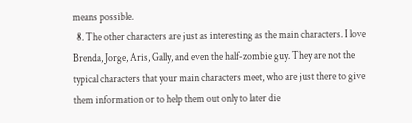means possible.
  8. The other characters are just as interesting as the main characters. I love Brenda, Jorge, Aris, Gally, and even the half-zombie guy. They are not the typical characters that your main characters meet, who are just there to give them information or to help them out only to later die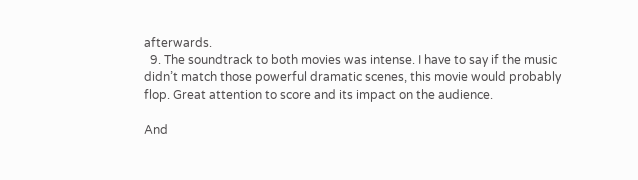afterwards.
  9. The soundtrack to both movies was intense. I have to say if the music didn’t match those powerful dramatic scenes, this movie would probably flop. Great attention to score and its impact on the audience.

And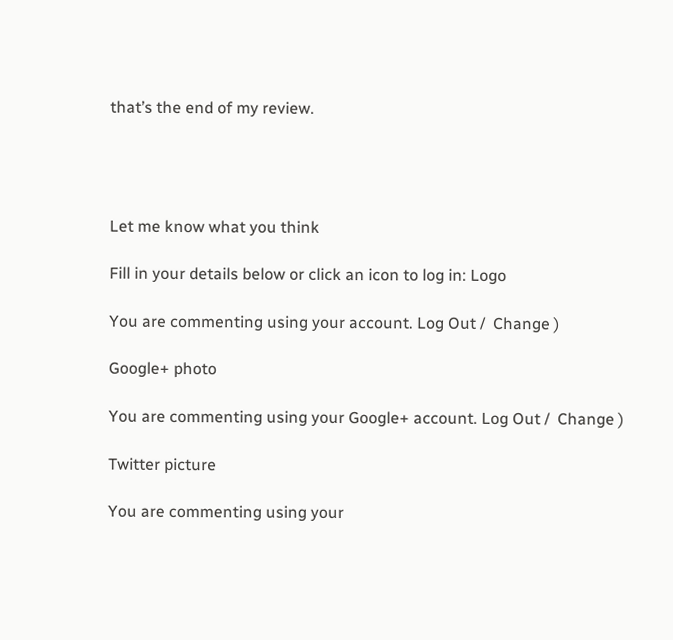that’s the end of my review.




Let me know what you think

Fill in your details below or click an icon to log in: Logo

You are commenting using your account. Log Out /  Change )

Google+ photo

You are commenting using your Google+ account. Log Out /  Change )

Twitter picture

You are commenting using your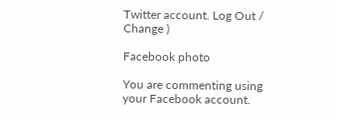Twitter account. Log Out /  Change )

Facebook photo

You are commenting using your Facebook account.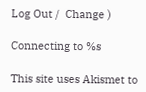Log Out /  Change )

Connecting to %s

This site uses Akismet to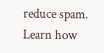reduce spam. Learn how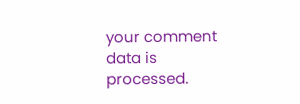your comment data is processed.